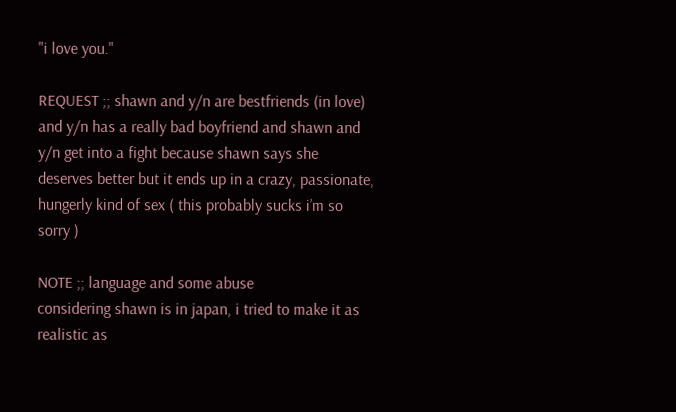"i love you."

REQUEST ;; shawn and y/n are bestfriends (in love) and y/n has a really bad boyfriend and shawn and y/n get into a fight because shawn says she deserves better but it ends up in a crazy, passionate, hungerly kind of sex ( this probably sucks i’m so sorry )

NOTE ;; language and some abuse
considering shawn is in japan, i tried to make it as realistic as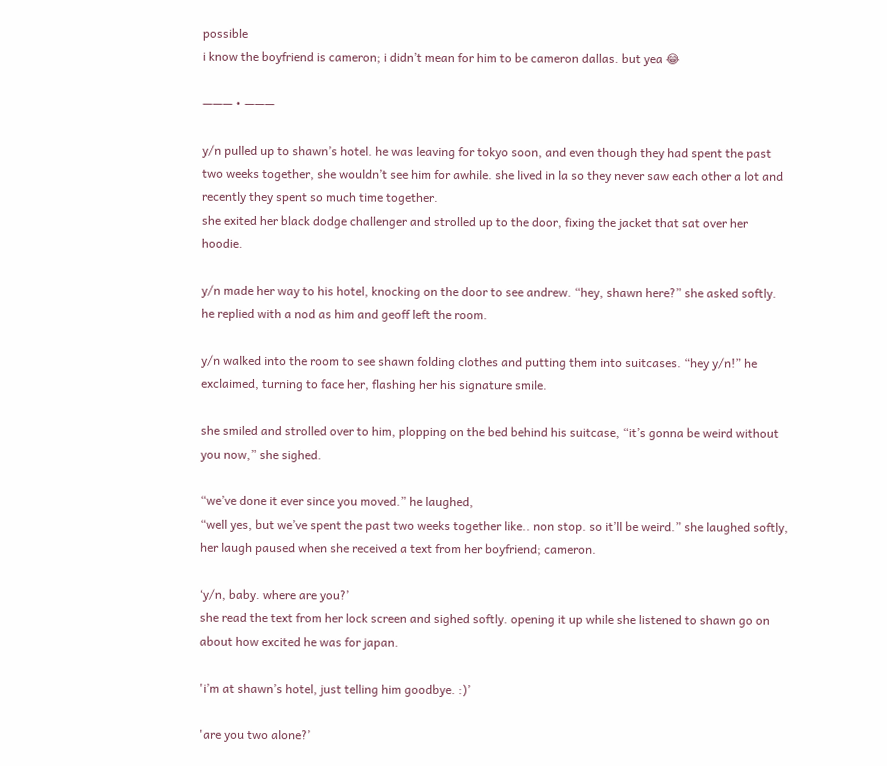possible
i know the boyfriend is cameron; i didn’t mean for him to be cameron dallas. but yea 😂

——— • ———

y/n pulled up to shawn’s hotel. he was leaving for tokyo soon, and even though they had spent the past two weeks together, she wouldn’t see him for awhile. she lived in la so they never saw each other a lot and recently they spent so much time together.
she exited her black dodge challenger and strolled up to the door, fixing the jacket that sat over her hoodie.

y/n made her way to his hotel, knocking on the door to see andrew. “hey, shawn here?” she asked softly. he replied with a nod as him and geoff left the room.

y/n walked into the room to see shawn folding clothes and putting them into suitcases. “hey y/n!” he exclaimed, turning to face her, flashing her his signature smile.

she smiled and strolled over to him, plopping on the bed behind his suitcase, “it’s gonna be weird without you now,” she sighed.

“we’ve done it ever since you moved.” he laughed,
“well yes, but we’ve spent the past two weeks together like.. non stop. so it’ll be weird.” she laughed softly, her laugh paused when she received a text from her boyfriend; cameron.

‘y/n, baby. where are you?’
she read the text from her lock screen and sighed softly. opening it up while she listened to shawn go on about how excited he was for japan.

'i’m at shawn’s hotel, just telling him goodbye. :)’

'are you two alone?’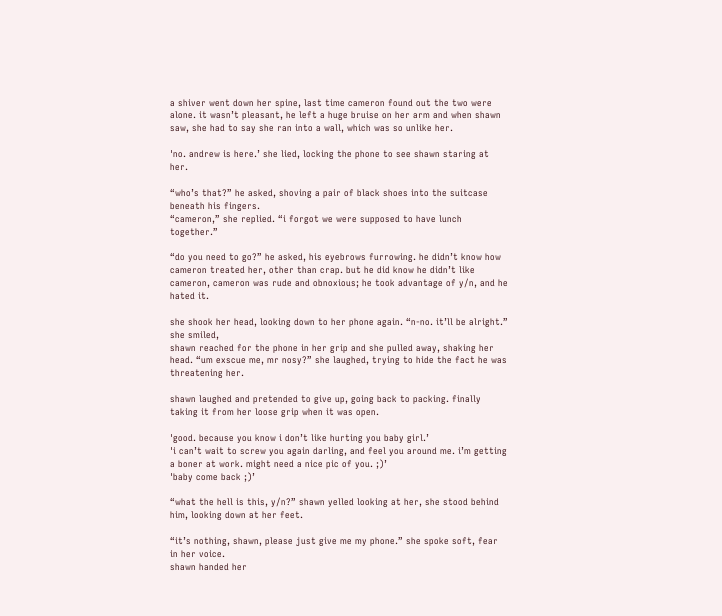a shiver went down her spine, last time cameron found out the two were alone. it wasn’t pleasant, he left a huge bruise on her arm and when shawn saw, she had to say she ran into a wall, which was so unlike her.

'no. andrew is here.’ she lied, locking the phone to see shawn staring at her.

“who’s that?” he asked, shoving a pair of black shoes into the suitcase beneath his fingers.
“cameron,” she replied. “i forgot we were supposed to have lunch together.”

“do you need to go?” he asked, his eyebrows furrowing. he didn’t know how cameron treated her, other than crap. but he did know he didn’t like cameron, cameron was rude and obnoxious; he took advantage of y/n, and he hated it.

she shook her head, looking down to her phone again. “n-no. it’ll be alright.” she smiled,
shawn reached for the phone in her grip and she pulled away, shaking her head. “um exscue me, mr nosy?” she laughed, trying to hide the fact he was threatening her.

shawn laughed and pretended to give up, going back to packing. finally taking it from her loose grip when it was open.

'good. because you know i don’t like hurting you baby girl.’
'i can’t wait to screw you again darling, and feel you around me. i’m getting a boner at work. might need a nice pic of you. ;)’
'baby come back ;)’

“what the hell is this, y/n?” shawn yelled looking at her, she stood behind him, looking down at her feet.

“it’s nothing, shawn, please just give me my phone.” she spoke soft, fear in her voice.
shawn handed her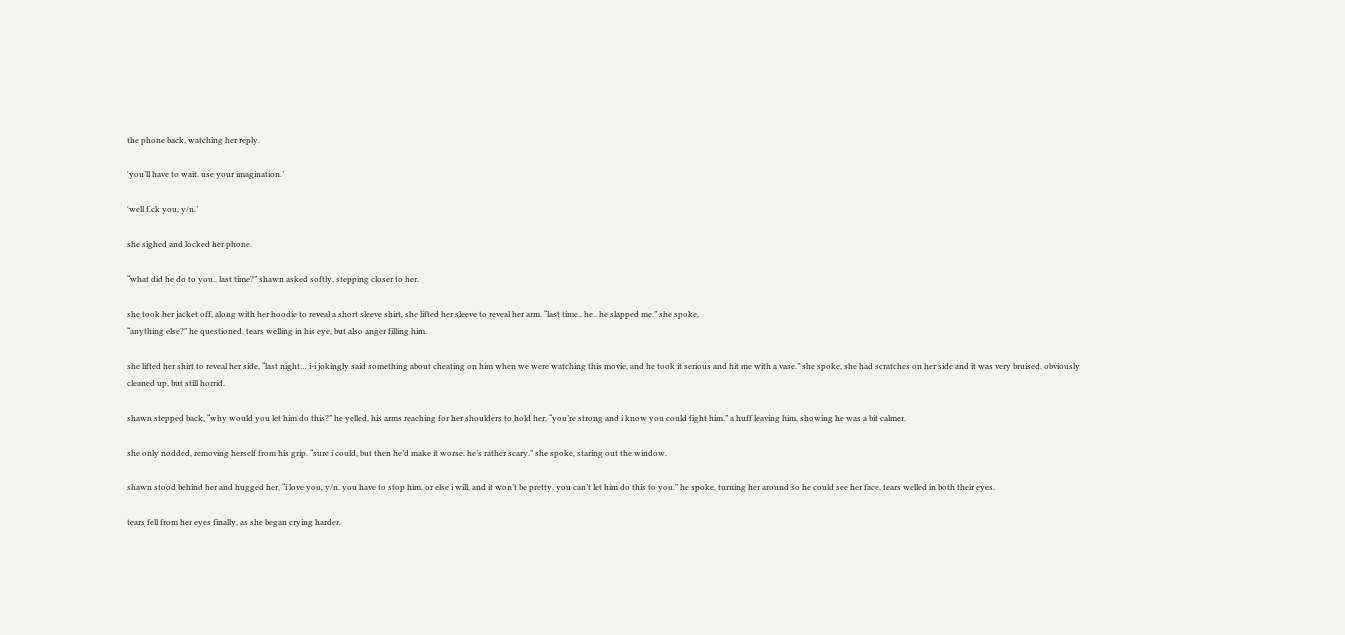the phone back, watching her reply.

'you’ll have to wait. use your imagination.’

'well f.ck you, y/n.’

she sighed and locked her phone.

“what did he do to you.. last time?” shawn asked softly, stepping closer to her.

she took her jacket off, along with her hoodie to reveal a short sleeve shirt, she lifted her sleeve to reveal her arm. “last time.. he.. he slapped me.” she spoke,
“anything else?” he questioned. tears welling in his eye, but also anger filling him.

she lifted her shirt to reveal her side, “last night… i-i jokingly said something about cheating on him when we were watching this movie, and he took it serious and hit me with a vase.” she spoke, she had scratches on her side and it was very bruised. obviously cleaned up, but still horrid.

shawn stepped back, “why would you let him do this?” he yelled, his arms reaching for her shoulders to hold her, “you’re strong and i know you could fight him.” a huff leaving him, showing he was a bit calmer.

she only nodded, removing herself from his grip. “sure i could, but then he’d make it worse. he’s rather scary.” she spoke, staring out the window.

shawn stood behind her and hugged her, “i love you, y/n. you have to stop him. or else i will, and it won’t be pretty. you can’t let him do this to you.” he spoke, turning her around so he could see her face, tears welled in both their eyes.

tears fell from her eyes finally, as she began crying harder.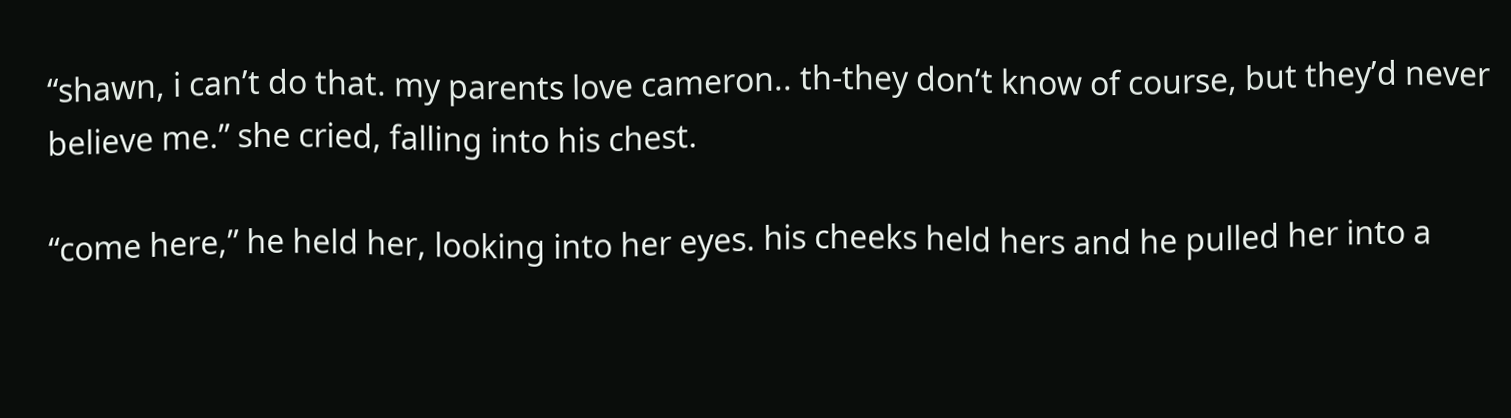“shawn, i can’t do that. my parents love cameron.. th-they don’t know of course, but they’d never believe me.” she cried, falling into his chest.

“come here,” he held her, looking into her eyes. his cheeks held hers and he pulled her into a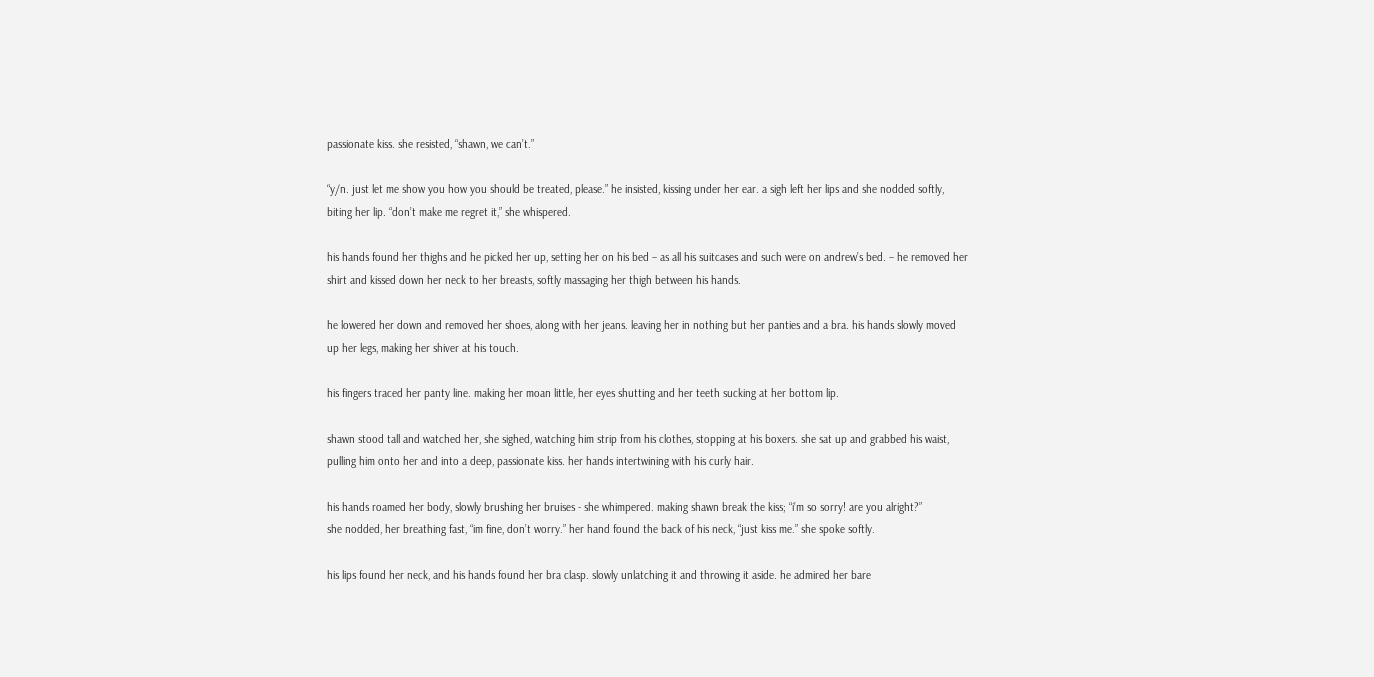passionate kiss. she resisted, “shawn, we can’t.”

“y/n. just let me show you how you should be treated, please.” he insisted, kissing under her ear. a sigh left her lips and she nodded softly, biting her lip. “don’t make me regret it,” she whispered.

his hands found her thighs and he picked her up, setting her on his bed – as all his suitcases and such were on andrew’s bed. – he removed her shirt and kissed down her neck to her breasts, softly massaging her thigh between his hands.

he lowered her down and removed her shoes, along with her jeans. leaving her in nothing but her panties and a bra. his hands slowly moved up her legs, making her shiver at his touch.

his fingers traced her panty line. making her moan little, her eyes shutting and her teeth sucking at her bottom lip.

shawn stood tall and watched her, she sighed, watching him strip from his clothes, stopping at his boxers. she sat up and grabbed his waist, pulling him onto her and into a deep, passionate kiss. her hands intertwining with his curly hair.

his hands roamed her body, slowly brushing her bruises - she whimpered. making shawn break the kiss; “i’m so sorry! are you alright?”
she nodded, her breathing fast, “im fine, don’t worry.” her hand found the back of his neck, “just kiss me.” she spoke softly.

his lips found her neck, and his hands found her bra clasp. slowly unlatching it and throwing it aside. he admired her bare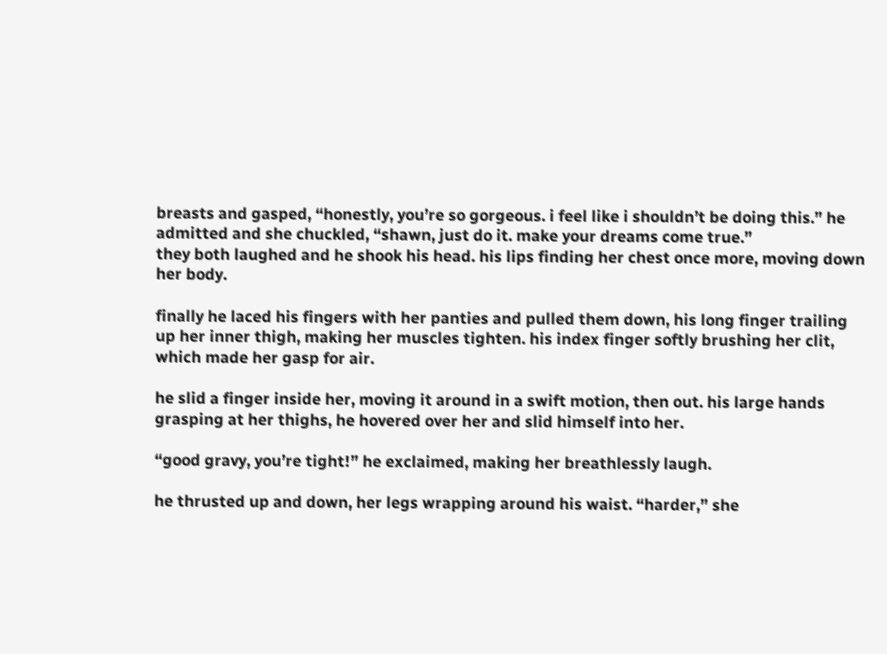breasts and gasped, “honestly, you’re so gorgeous. i feel like i shouldn’t be doing this.” he admitted and she chuckled, “shawn, just do it. make your dreams come true.”
they both laughed and he shook his head. his lips finding her chest once more, moving down her body.

finally he laced his fingers with her panties and pulled them down, his long finger trailing up her inner thigh, making her muscles tighten. his index finger softly brushing her clit, which made her gasp for air.

he slid a finger inside her, moving it around in a swift motion, then out. his large hands grasping at her thighs, he hovered over her and slid himself into her.

“good gravy, you’re tight!” he exclaimed, making her breathlessly laugh.

he thrusted up and down, her legs wrapping around his waist. “harder,” she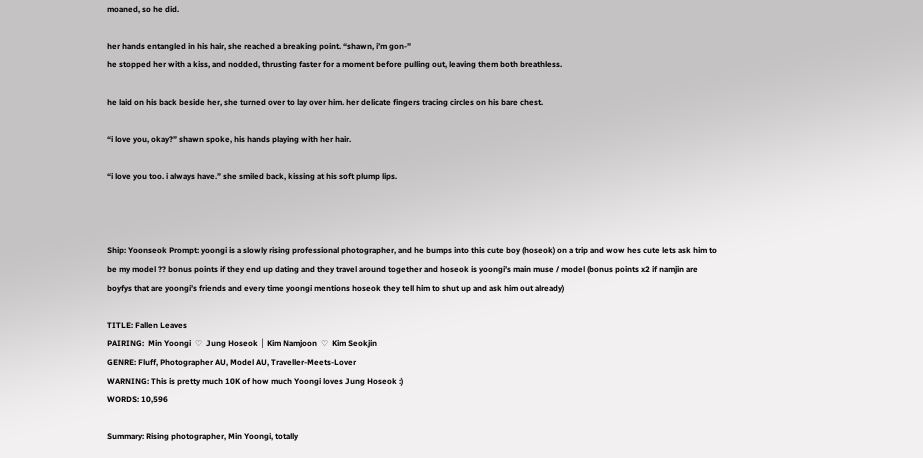moaned, so he did.

her hands entangled in his hair, she reached a breaking point. “shawn, i’m gon-”
he stopped her with a kiss, and nodded, thrusting faster for a moment before pulling out, leaving them both breathless.

he laid on his back beside her, she turned over to lay over him. her delicate fingers tracing circles on his bare chest.

“i love you, okay?” shawn spoke, his hands playing with her hair.

“i love you too. i always have.” she smiled back, kissing at his soft plump lips.



Ship: Yoonseok Prompt: yoongi is a slowly rising professional photographer, and he bumps into this cute boy (hoseok) on a trip and wow hes cute lets ask him to be my model ?? bonus points if they end up dating and they travel around together and hoseok is yoongi’s main muse / model (bonus points x2 if namjin are boyfys that are yoongi’s friends and every time yoongi mentions hoseok they tell him to shut up and ask him out already)

TITLE: Fallen Leaves
PAIRING:  Min Yoongi  ♡  Jung Hoseok │ Kim Namjoon  ♡  Kim Seokjin
GENRE: Fluff, Photographer AU, Model AU, Traveller-Meets-Lover
WARNING: This is pretty much 10K of how much Yoongi loves Jung Hoseok :)
WORDS: 10,596

Summary: Rising photographer, Min Yoongi, totally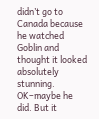didn’t go to Canada because he watched Goblin and thought it looked absolutely stunning. OK–maybe he did. But it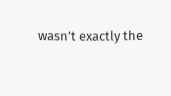wasn’t exactly the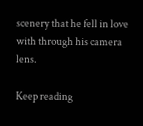scenery that he fell in love with through his camera lens.

Keep reading